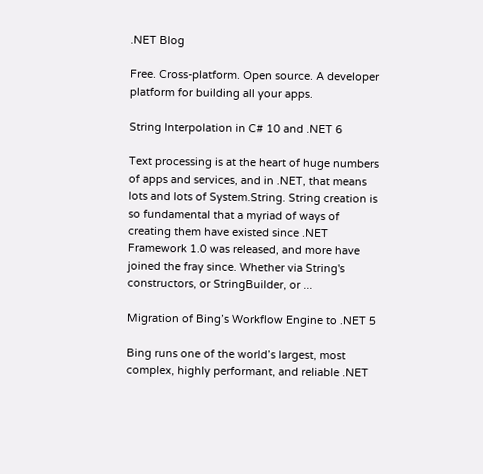.NET Blog

Free. Cross-platform. Open source. A developer platform for building all your apps.

String Interpolation in C# 10 and .NET 6

Text processing is at the heart of huge numbers of apps and services, and in .NET, that means lots and lots of System.String. String creation is so fundamental that a myriad of ways of creating them have existed since .NET Framework 1.0 was released, and more have joined the fray since. Whether via String's constructors, or StringBuilder, or ...

Migration of Bing’s Workflow Engine to .NET 5

Bing runs one of the world’s largest, most complex, highly performant, and reliable .NET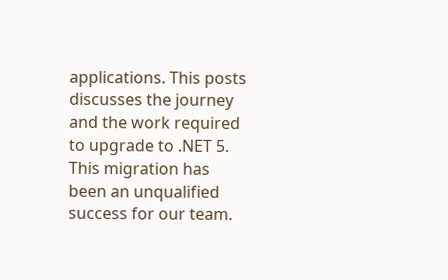applications. This posts discusses the journey and the work required to upgrade to .NET 5. This migration has been an unqualified success for our team.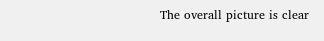The overall picture is clear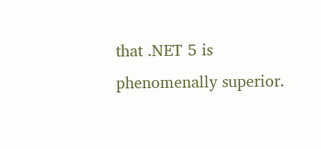that .NET 5 is phenomenally superior.